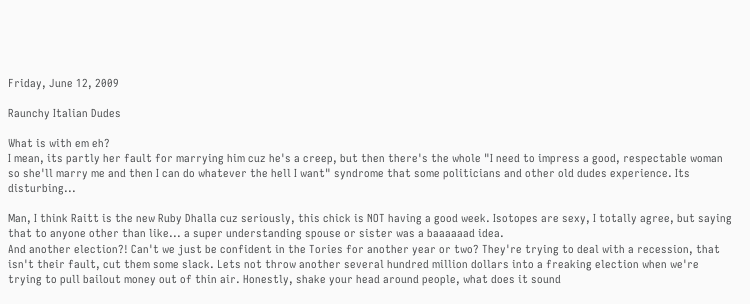Friday, June 12, 2009

Raunchy Italian Dudes

What is with em eh?
I mean, its partly her fault for marrying him cuz he's a creep, but then there's the whole "I need to impress a good, respectable woman so she'll marry me and then I can do whatever the hell I want" syndrome that some politicians and other old dudes experience. Its disturbing...

Man, I think Raitt is the new Ruby Dhalla cuz seriously, this chick is NOT having a good week. Isotopes are sexy, I totally agree, but saying that to anyone other than like... a super understanding spouse or sister was a baaaaaad idea.
And another election?! Can't we just be confident in the Tories for another year or two? They're trying to deal with a recession, that isn't their fault, cut them some slack. Lets not throw another several hundred million dollars into a freaking election when we're trying to pull bailout money out of thin air. Honestly, shake your head around people, what does it sound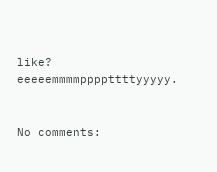like? eeeeemmmmppppttttyyyyy.


No comments: